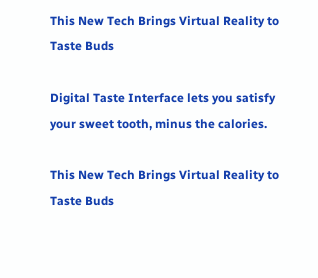This New Tech Brings Virtual Reality to Taste Buds

Digital Taste Interface lets you satisfy your sweet tooth, minus the calories.

This New Tech Brings Virtual Reality to Taste Buds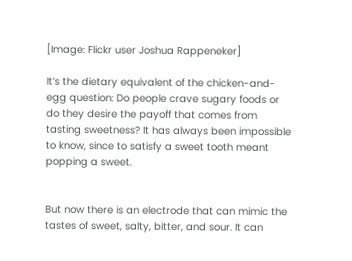[Image: Flickr user Joshua Rappeneker]

It’s the dietary equivalent of the chicken-and-egg question: Do people crave sugary foods or do they desire the payoff that comes from tasting sweetness? It has always been impossible to know, since to satisfy a sweet tooth meant popping a sweet.


But now there is an electrode that can mimic the tastes of sweet, salty, bitter, and sour. It can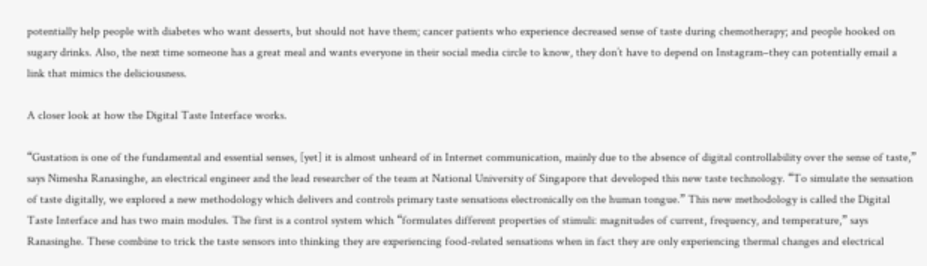potentially help people with diabetes who want desserts, but should not have them; cancer patients who experience decreased sense of taste during chemotherapy; and people hooked on sugary drinks. Also, the next time someone has a great meal and wants everyone in their social media circle to know, they don’t have to depend on Instagram–they can potentially email a link that mimics the deliciousness.

A closer look at how the Digital Taste Interface works.

“Gustation is one of the fundamental and essential senses, [yet] it is almost unheard of in Internet communication, mainly due to the absence of digital controllability over the sense of taste,” says Nimesha Ranasinghe, an electrical engineer and the lead researcher of the team at National University of Singapore that developed this new taste technology. “To simulate the sensation of taste digitally, we explored a new methodology which delivers and controls primary taste sensations electronically on the human tongue.” This new methodology is called the Digital Taste Interface and has two main modules. The first is a control system which “formulates different properties of stimuli: magnitudes of current, frequency, and temperature,” says Ranasinghe. These combine to trick the taste sensors into thinking they are experiencing food-related sensations when in fact they are only experiencing thermal changes and electrical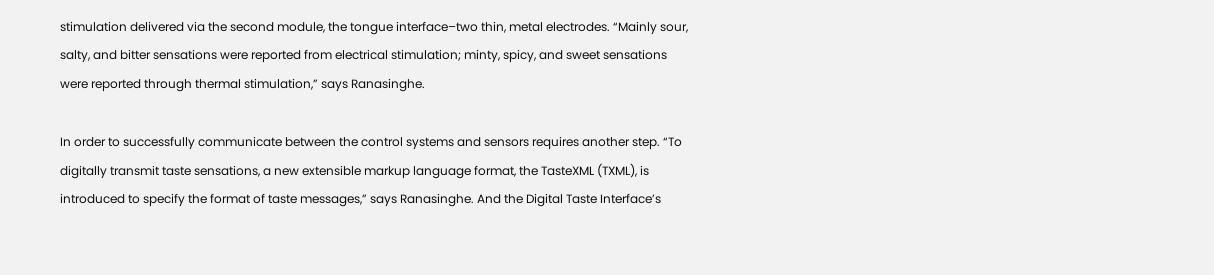stimulation delivered via the second module, the tongue interface–two thin, metal electrodes. “Mainly sour, salty, and bitter sensations were reported from electrical stimulation; minty, spicy, and sweet sensations were reported through thermal stimulation,” says Ranasinghe.

In order to successfully communicate between the control systems and sensors requires another step. “To digitally transmit taste sensations, a new extensible markup language format, the TasteXML (TXML), is introduced to specify the format of taste messages,” says Ranasinghe. And the Digital Taste Interface’s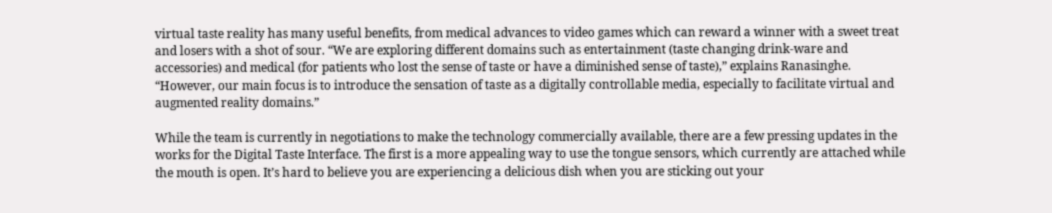virtual taste reality has many useful benefits, from medical advances to video games which can reward a winner with a sweet treat and losers with a shot of sour. “We are exploring different domains such as entertainment (taste changing drink-ware and accessories) and medical (for patients who lost the sense of taste or have a diminished sense of taste),” explains Ranasinghe. “However, our main focus is to introduce the sensation of taste as a digitally controllable media, especially to facilitate virtual and augmented reality domains.”

While the team is currently in negotiations to make the technology commercially available, there are a few pressing updates in the works for the Digital Taste Interface. The first is a more appealing way to use the tongue sensors, which currently are attached while the mouth is open. It’s hard to believe you are experiencing a delicious dish when you are sticking out your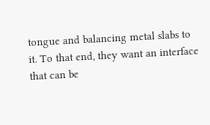tongue and balancing metal slabs to it. To that end, they want an interface that can be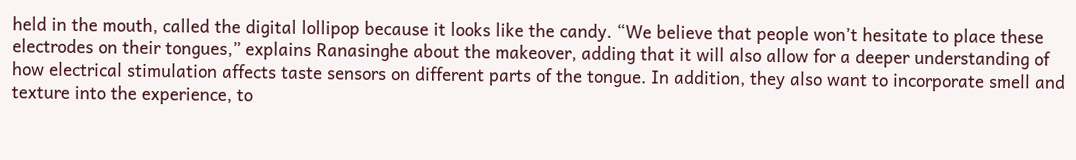held in the mouth, called the digital lollipop because it looks like the candy. “We believe that people won’t hesitate to place these electrodes on their tongues,” explains Ranasinghe about the makeover, adding that it will also allow for a deeper understanding of how electrical stimulation affects taste sensors on different parts of the tongue. In addition, they also want to incorporate smell and texture into the experience, to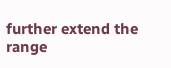further extend the range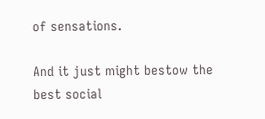of sensations.

And it just might bestow the best social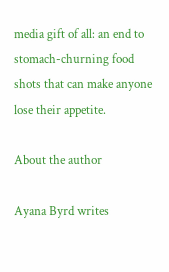media gift of all: an end to stomach-churning food shots that can make anyone lose their appetite.

About the author

Ayana Byrd writes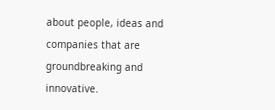about people, ideas and companies that are groundbreaking and innovative.